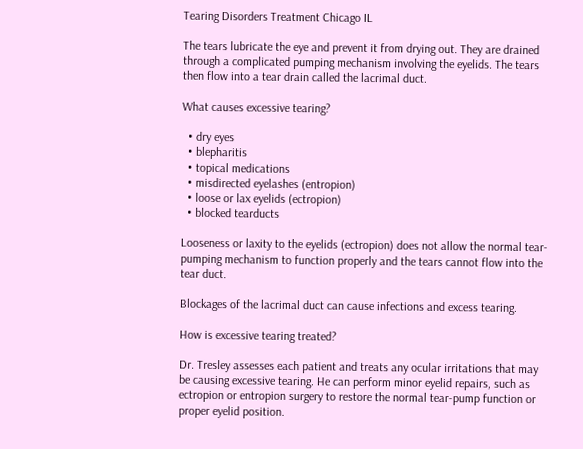Tearing Disorders Treatment Chicago IL

The tears lubricate the eye and prevent it from drying out. They are drained through a complicated pumping mechanism involving the eyelids. The tears then flow into a tear drain called the lacrimal duct.

What causes excessive tearing?

  • dry eyes
  • blepharitis
  • topical medications
  • misdirected eyelashes (entropion)
  • loose or lax eyelids (ectropion)
  • blocked tearducts

Looseness or laxity to the eyelids (ectropion) does not allow the normal tear-pumping mechanism to function properly and the tears cannot flow into the tear duct.

Blockages of the lacrimal duct can cause infections and excess tearing.

How is excessive tearing treated?

Dr. Tresley assesses each patient and treats any ocular irritations that may be causing excessive tearing. He can perform minor eyelid repairs, such as ectropion or entropion surgery to restore the normal tear-pump function or proper eyelid position.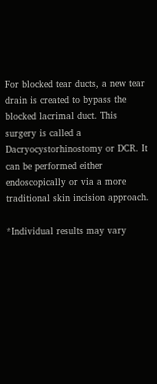For blocked tear ducts, a new tear drain is created to bypass the blocked lacrimal duct. This surgery is called a Dacryocystorhinostomy or DCR. It can be performed either endoscopically or via a more traditional skin incision approach.

*Individual results may vary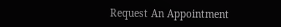Request An Appointment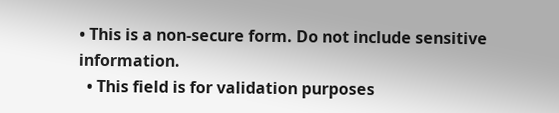• This is a non-secure form. Do not include sensitive information.
  • This field is for validation purposes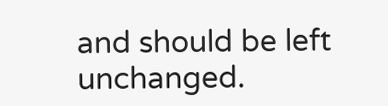and should be left unchanged.